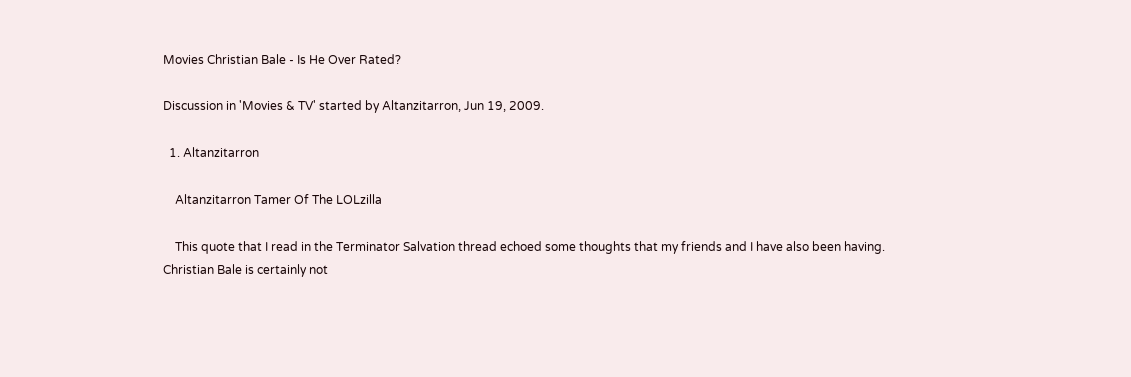Movies Christian Bale - Is He Over Rated?

Discussion in 'Movies & TV' started by Altanzitarron, Jun 19, 2009.

  1. Altanzitarron

    Altanzitarron Tamer Of The LOLzilla

    This quote that I read in the Terminator Salvation thread echoed some thoughts that my friends and I have also been having. Christian Bale is certainly not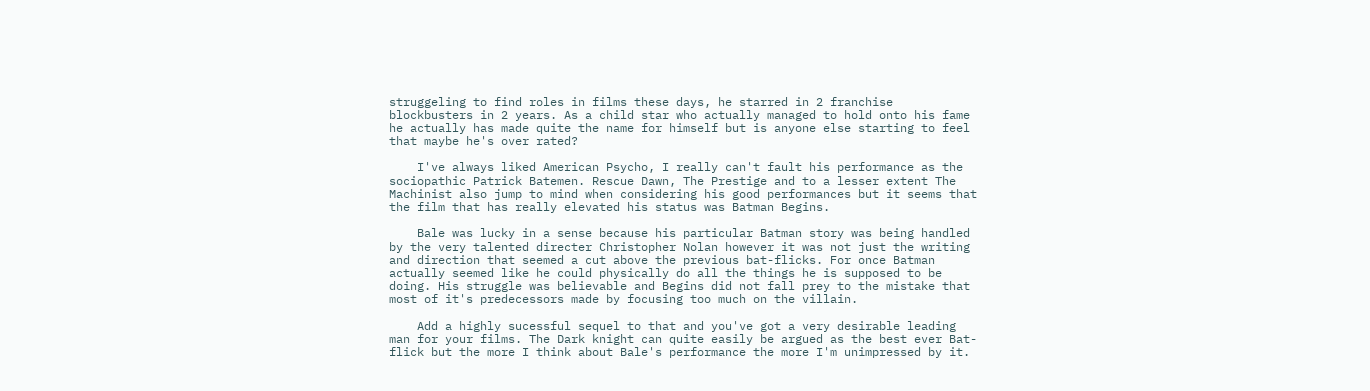struggeling to find roles in films these days, he starred in 2 franchise blockbusters in 2 years. As a child star who actually managed to hold onto his fame he actually has made quite the name for himself but is anyone else starting to feel that maybe he's over rated?

    I've always liked American Psycho, I really can't fault his performance as the sociopathic Patrick Batemen. Rescue Dawn, The Prestige and to a lesser extent The Machinist also jump to mind when considering his good performances but it seems that the film that has really elevated his status was Batman Begins.

    Bale was lucky in a sense because his particular Batman story was being handled by the very talented directer Christopher Nolan however it was not just the writing and direction that seemed a cut above the previous bat-flicks. For once Batman actually seemed like he could physically do all the things he is supposed to be doing. His struggle was believable and Begins did not fall prey to the mistake that most of it's predecessors made by focusing too much on the villain.

    Add a highly sucessful sequel to that and you've got a very desirable leading man for your films. The Dark knight can quite easily be argued as the best ever Bat-flick but the more I think about Bale's performance the more I'm unimpressed by it.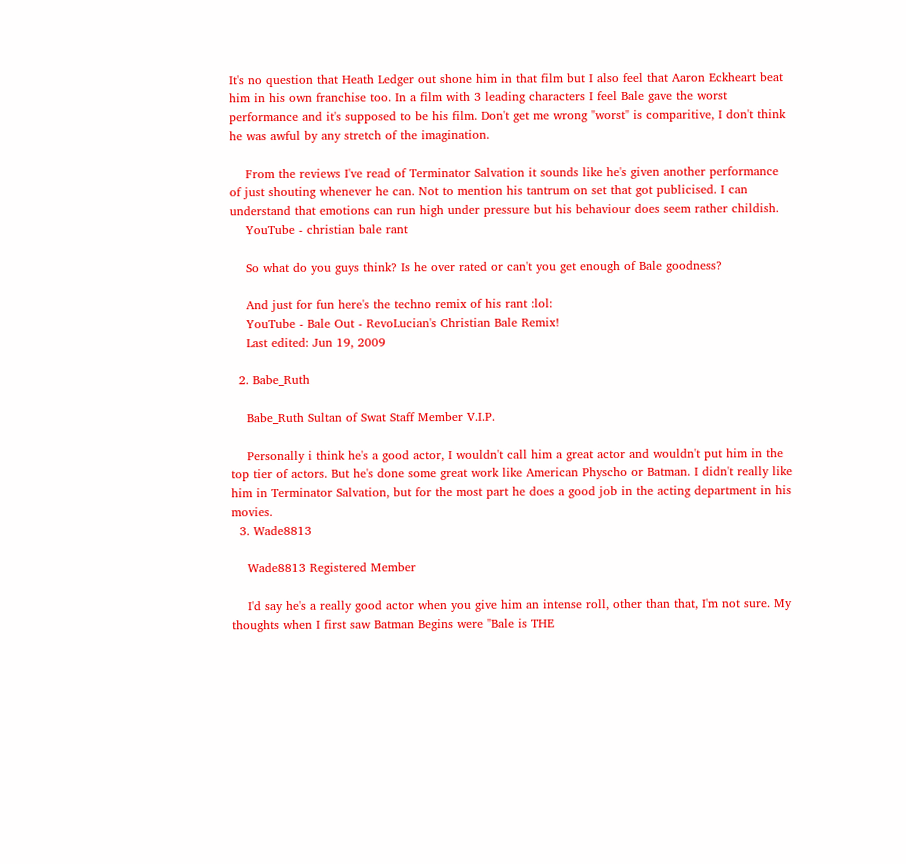It's no question that Heath Ledger out shone him in that film but I also feel that Aaron Eckheart beat him in his own franchise too. In a film with 3 leading characters I feel Bale gave the worst performance and it's supposed to be his film. Don't get me wrong "worst" is comparitive, I don't think he was awful by any stretch of the imagination.

    From the reviews I've read of Terminator Salvation it sounds like he's given another performance of just shouting whenever he can. Not to mention his tantrum on set that got publicised. I can understand that emotions can run high under pressure but his behaviour does seem rather childish.
    YouTube - christian bale rant

    So what do you guys think? Is he over rated or can't you get enough of Bale goodness?

    And just for fun here's the techno remix of his rant :lol:
    YouTube - Bale Out - RevoLucian's Christian Bale Remix!
    Last edited: Jun 19, 2009

  2. Babe_Ruth

    Babe_Ruth Sultan of Swat Staff Member V.I.P.

    Personally i think he's a good actor, I wouldn't call him a great actor and wouldn't put him in the top tier of actors. But he's done some great work like American Physcho or Batman. I didn't really like him in Terminator Salvation, but for the most part he does a good job in the acting department in his movies.
  3. Wade8813

    Wade8813 Registered Member

    I'd say he's a really good actor when you give him an intense roll, other than that, I'm not sure. My thoughts when I first saw Batman Begins were "Bale is THE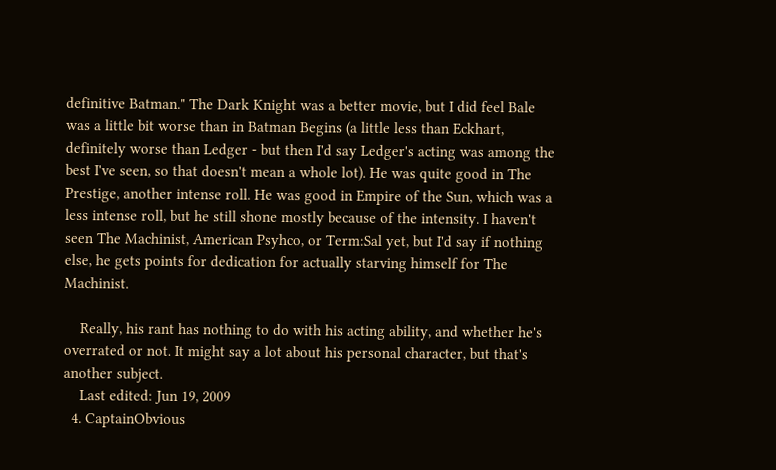definitive Batman." The Dark Knight was a better movie, but I did feel Bale was a little bit worse than in Batman Begins (a little less than Eckhart, definitely worse than Ledger - but then I'd say Ledger's acting was among the best I've seen, so that doesn't mean a whole lot). He was quite good in The Prestige, another intense roll. He was good in Empire of the Sun, which was a less intense roll, but he still shone mostly because of the intensity. I haven't seen The Machinist, American Psyhco, or Term:Sal yet, but I'd say if nothing else, he gets points for dedication for actually starving himself for The Machinist.

    Really, his rant has nothing to do with his acting ability, and whether he's overrated or not. It might say a lot about his personal character, but that's another subject.
    Last edited: Jun 19, 2009
  4. CaptainObvious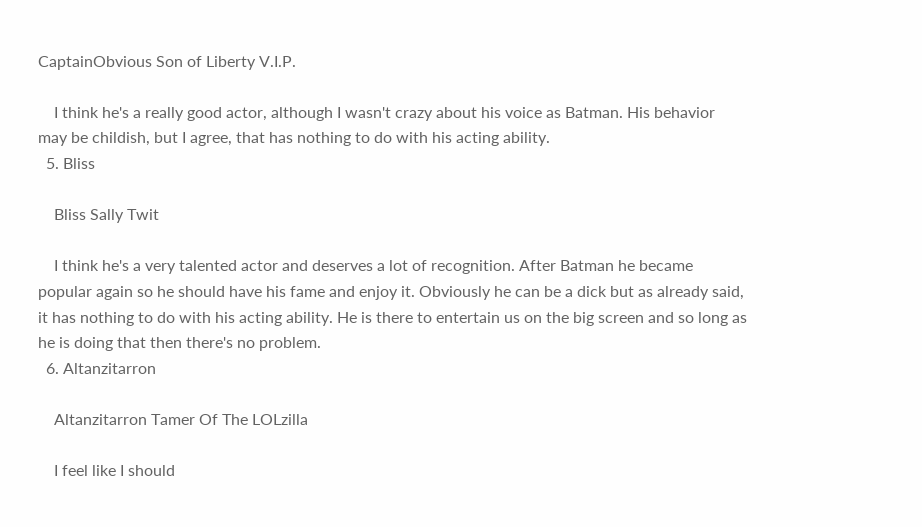CaptainObvious Son of Liberty V.I.P.

    I think he's a really good actor, although I wasn't crazy about his voice as Batman. His behavior may be childish, but I agree, that has nothing to do with his acting ability.
  5. Bliss

    Bliss Sally Twit

    I think he's a very talented actor and deserves a lot of recognition. After Batman he became popular again so he should have his fame and enjoy it. Obviously he can be a dick but as already said, it has nothing to do with his acting ability. He is there to entertain us on the big screen and so long as he is doing that then there's no problem.
  6. Altanzitarron

    Altanzitarron Tamer Of The LOLzilla

    I feel like I should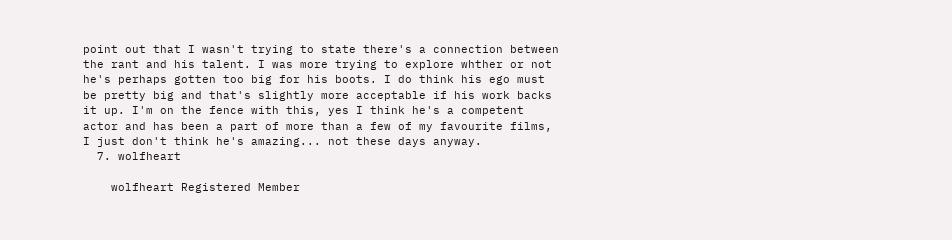point out that I wasn't trying to state there's a connection between the rant and his talent. I was more trying to explore whther or not he's perhaps gotten too big for his boots. I do think his ego must be pretty big and that's slightly more acceptable if his work backs it up. I'm on the fence with this, yes I think he's a competent actor and has been a part of more than a few of my favourite films, I just don't think he's amazing... not these days anyway.
  7. wolfheart

    wolfheart Registered Member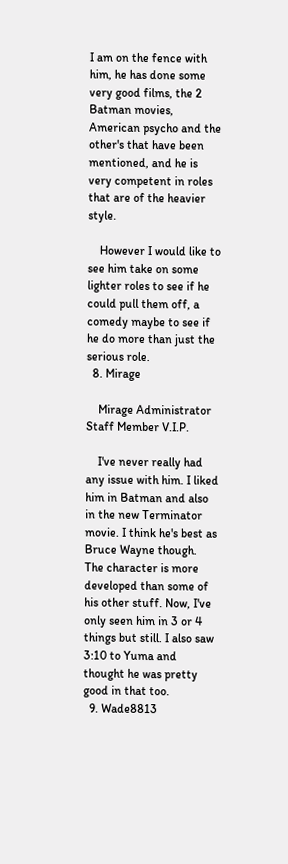I am on the fence with him, he has done some very good films, the 2 Batman movies, American psycho and the other's that have been mentioned, and he is very competent in roles that are of the heavier style.

    However I would like to see him take on some lighter roles to see if he could pull them off, a comedy maybe to see if he do more than just the serious role.
  8. Mirage

    Mirage Administrator Staff Member V.I.P.

    I've never really had any issue with him. I liked him in Batman and also in the new Terminator movie. I think he's best as Bruce Wayne though. The character is more developed than some of his other stuff. Now, I've only seen him in 3 or 4 things but still. I also saw 3:10 to Yuma and thought he was pretty good in that too.
  9. Wade8813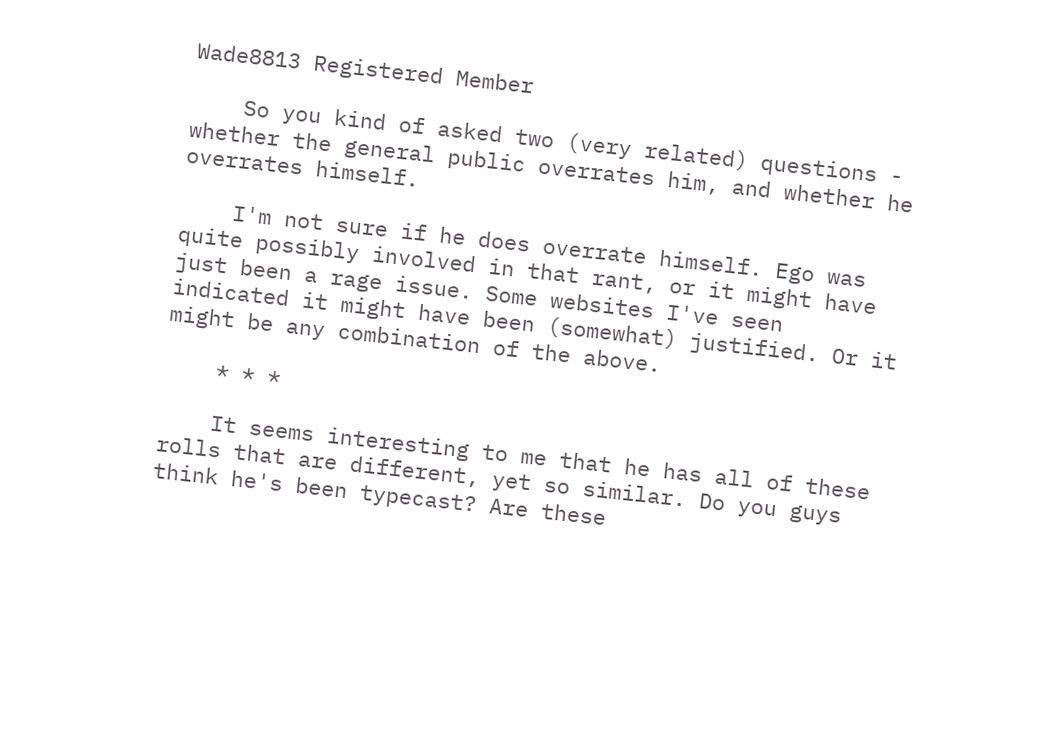Wade8813 Registered Member

    So you kind of asked two (very related) questions - whether the general public overrates him, and whether he overrates himself.

    I'm not sure if he does overrate himself. Ego was quite possibly involved in that rant, or it might have just been a rage issue. Some websites I've seen indicated it might have been (somewhat) justified. Or it might be any combination of the above.

    * * *

    It seems interesting to me that he has all of these rolls that are different, yet so similar. Do you guys think he's been typecast? Are these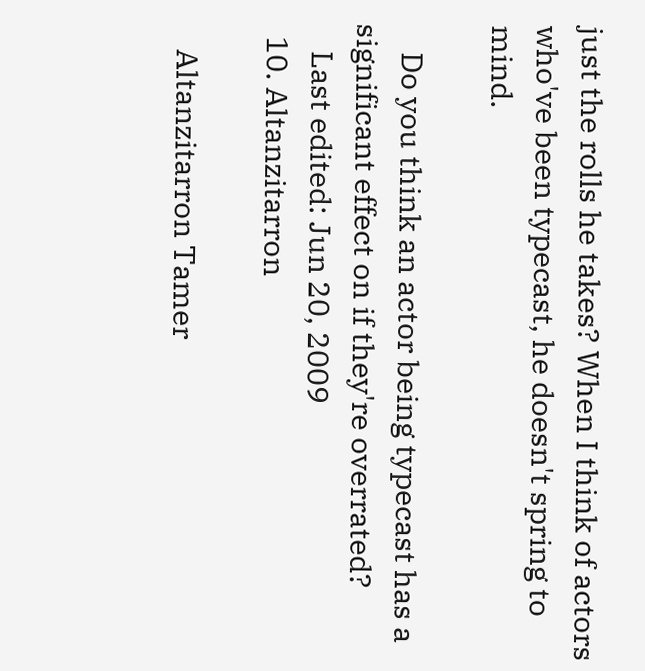just the rolls he takes? When I think of actors who've been typecast, he doesn't spring to mind.

    Do you think an actor being typecast has a significant effect on if they're overrated?
    Last edited: Jun 20, 2009
  10. Altanzitarron

    Altanzitarron Tamer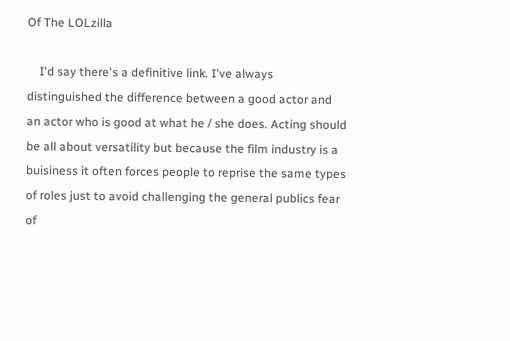Of The LOLzilla

    I'd say there's a definitive link. I've always distinguished the difference between a good actor and an actor who is good at what he / she does. Acting should be all about versatility but because the film industry is a buisiness it often forces people to reprise the same types of roles just to avoid challenging the general publics fear of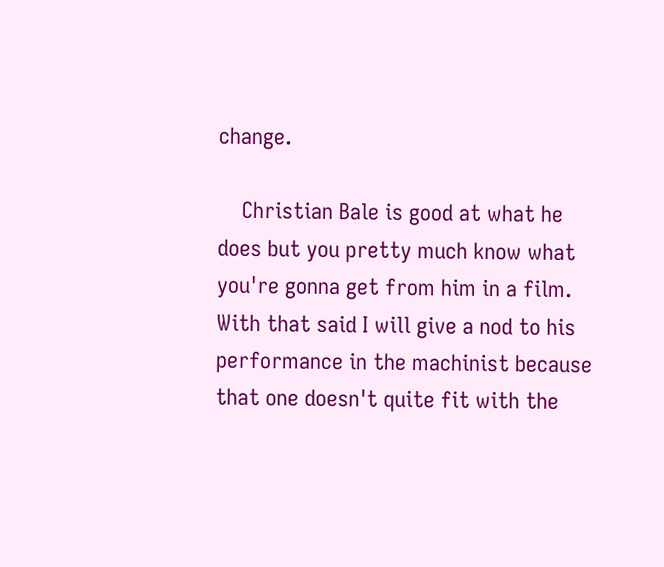change.

    Christian Bale is good at what he does but you pretty much know what you're gonna get from him in a film. With that said I will give a nod to his performance in the machinist because that one doesn't quite fit with the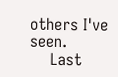others I've seen.
    Last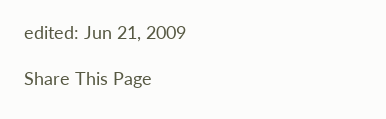edited: Jun 21, 2009

Share This Page